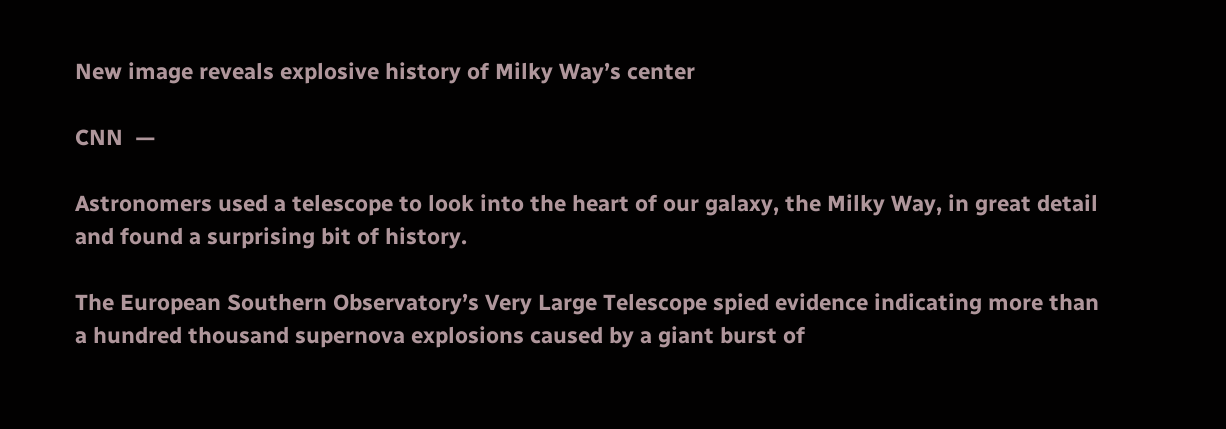New image reveals explosive history of Milky Way’s center

CNN  —

Astronomers used a telescope to look into the heart of our galaxy, the Milky Way, in great detail and found a surprising bit of history.

The European Southern Observatory’s Very Large Telescope spied evidence indicating more than a hundred thousand supernova explosions caused by a giant burst of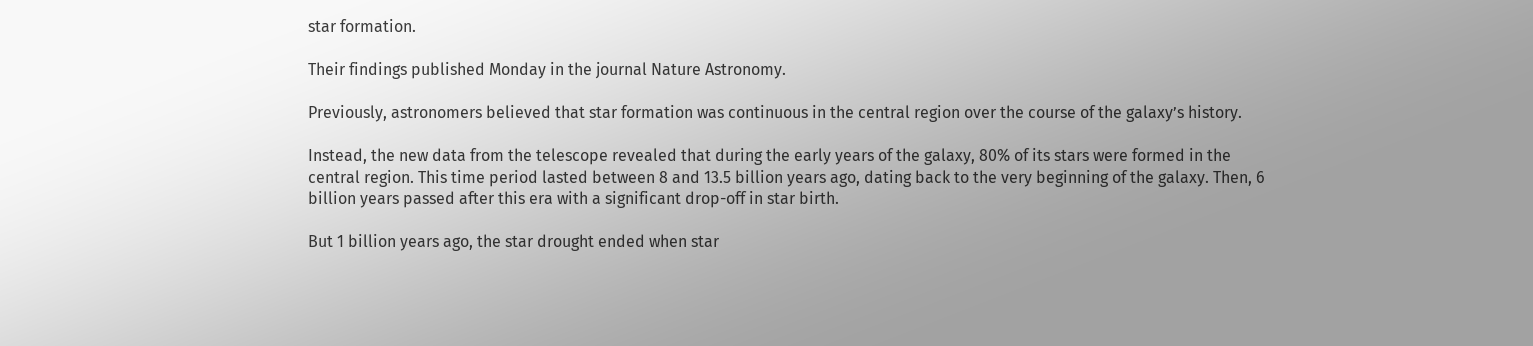star formation.

Their findings published Monday in the journal Nature Astronomy.

Previously, astronomers believed that star formation was continuous in the central region over the course of the galaxy’s history.

Instead, the new data from the telescope revealed that during the early years of the galaxy, 80% of its stars were formed in the central region. This time period lasted between 8 and 13.5 billion years ago, dating back to the very beginning of the galaxy. Then, 6 billion years passed after this era with a significant drop-off in star birth.

But 1 billion years ago, the star drought ended when star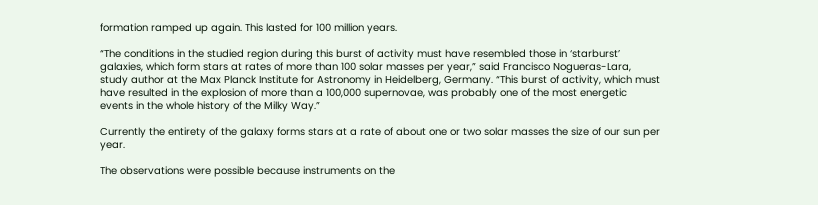formation ramped up again. This lasted for 100 million years.

“The conditions in the studied region during this burst of activity must have resembled those in ‘starburst’ galaxies, which form stars at rates of more than 100 solar masses per year,” said Francisco Nogueras-Lara, study author at the Max Planck Institute for Astronomy in Heidelberg, Germany. “This burst of activity, which must have resulted in the explosion of more than a 100,000 supernovae, was probably one of the most energetic events in the whole history of the Milky Way.”

Currently the entirety of the galaxy forms stars at a rate of about one or two solar masses the size of our sun per year.

The observations were possible because instruments on the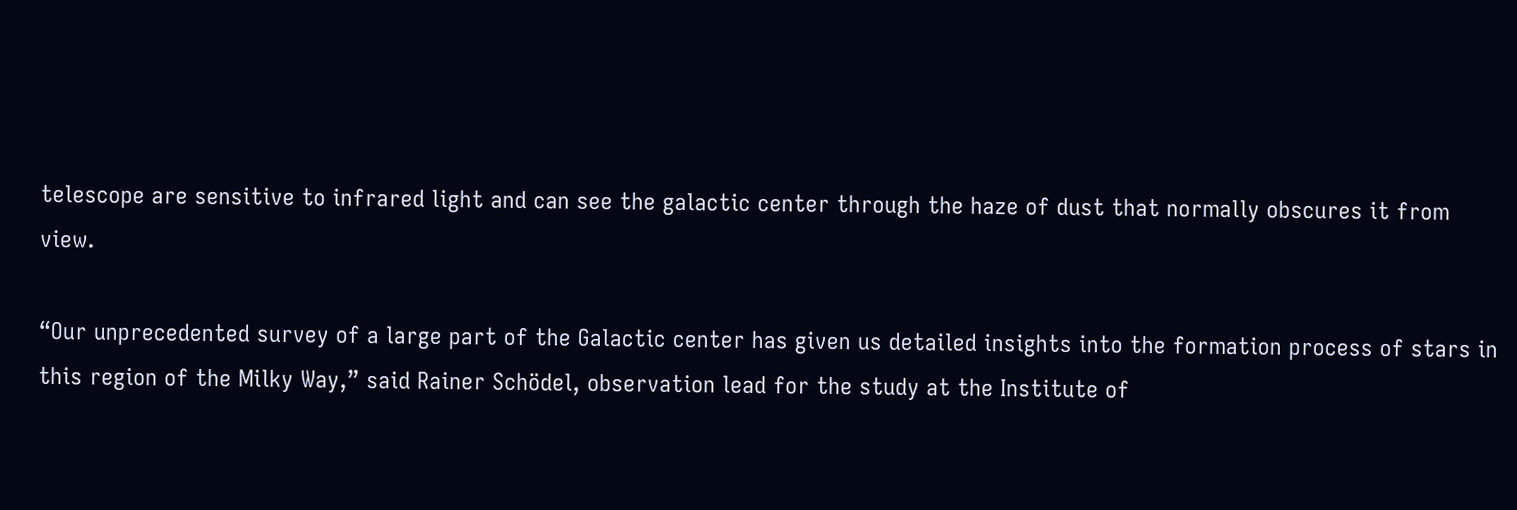telescope are sensitive to infrared light and can see the galactic center through the haze of dust that normally obscures it from view.

“Our unprecedented survey of a large part of the Galactic center has given us detailed insights into the formation process of stars in this region of the Milky Way,” said Rainer Schödel, observation lead for the study at the Institute of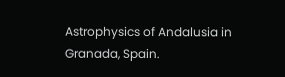Astrophysics of Andalusia in Granada, Spain.